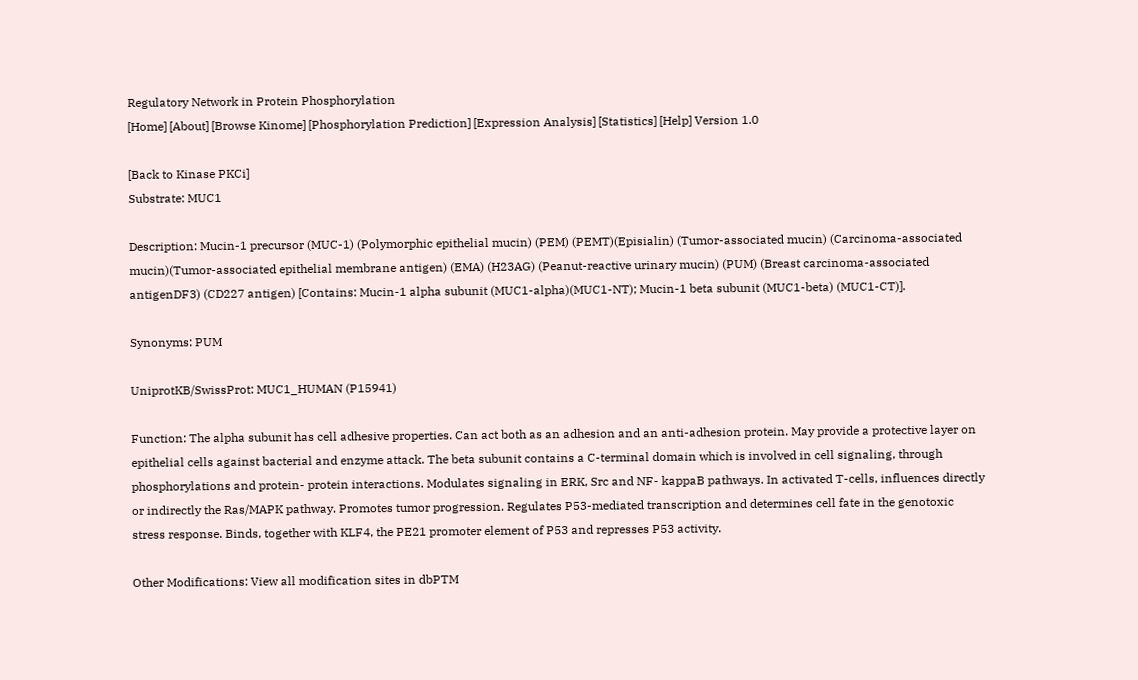Regulatory Network in Protein Phosphorylation
[Home] [About] [Browse Kinome] [Phosphorylation Prediction] [Expression Analysis] [Statistics] [Help] Version 1.0

[Back to Kinase PKCi]
Substrate: MUC1

Description: Mucin-1 precursor (MUC-1) (Polymorphic epithelial mucin) (PEM) (PEMT)(Episialin) (Tumor-associated mucin) (Carcinoma-associated mucin)(Tumor-associated epithelial membrane antigen) (EMA) (H23AG) (Peanut-reactive urinary mucin) (PUM) (Breast carcinoma-associated antigenDF3) (CD227 antigen) [Contains: Mucin-1 alpha subunit (MUC1-alpha)(MUC1-NT); Mucin-1 beta subunit (MUC1-beta) (MUC1-CT)].

Synonyms: PUM

UniprotKB/SwissProt: MUC1_HUMAN (P15941)

Function: The alpha subunit has cell adhesive properties. Can act both as an adhesion and an anti-adhesion protein. May provide a protective layer on epithelial cells against bacterial and enzyme attack. The beta subunit contains a C-terminal domain which is involved in cell signaling, through phosphorylations and protein- protein interactions. Modulates signaling in ERK, Src and NF- kappaB pathways. In activated T-cells, influences directly or indirectly the Ras/MAPK pathway. Promotes tumor progression. Regulates P53-mediated transcription and determines cell fate in the genotoxic stress response. Binds, together with KLF4, the PE21 promoter element of P53 and represses P53 activity.

Other Modifications: View all modification sites in dbPTM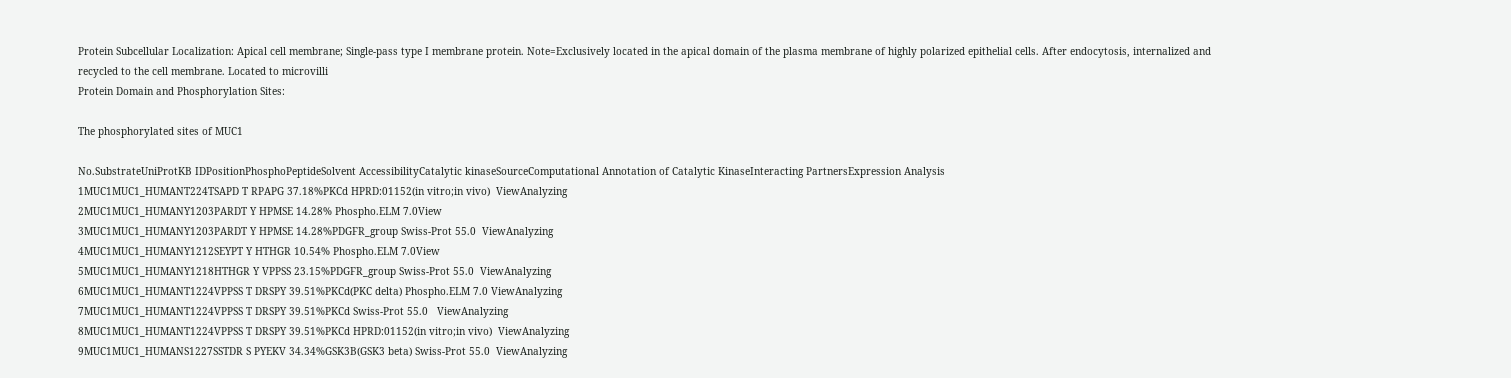Protein Subcellular Localization: Apical cell membrane; Single-pass type I membrane protein. Note=Exclusively located in the apical domain of the plasma membrane of highly polarized epithelial cells. After endocytosis, internalized and recycled to the cell membrane. Located to microvilli
Protein Domain and Phosphorylation Sites:

The phosphorylated sites of MUC1

No.SubstrateUniProtKB IDPositionPhosphoPeptideSolvent AccessibilityCatalytic kinaseSourceComputational Annotation of Catalytic KinaseInteracting PartnersExpression Analysis
1MUC1MUC1_HUMANT224TSAPD T RPAPG 37.18%PKCd HPRD:01152(in vitro;in vivo)  ViewAnalyzing
2MUC1MUC1_HUMANY1203PARDT Y HPMSE 14.28% Phospho.ELM 7.0View
3MUC1MUC1_HUMANY1203PARDT Y HPMSE 14.28%PDGFR_group Swiss-Prot 55.0  ViewAnalyzing
4MUC1MUC1_HUMANY1212SEYPT Y HTHGR 10.54% Phospho.ELM 7.0View
5MUC1MUC1_HUMANY1218HTHGR Y VPPSS 23.15%PDGFR_group Swiss-Prot 55.0  ViewAnalyzing
6MUC1MUC1_HUMANT1224VPPSS T DRSPY 39.51%PKCd(PKC delta) Phospho.ELM 7.0 ViewAnalyzing
7MUC1MUC1_HUMANT1224VPPSS T DRSPY 39.51%PKCd Swiss-Prot 55.0   ViewAnalyzing
8MUC1MUC1_HUMANT1224VPPSS T DRSPY 39.51%PKCd HPRD:01152(in vitro;in vivo)  ViewAnalyzing
9MUC1MUC1_HUMANS1227SSTDR S PYEKV 34.34%GSK3B(GSK3 beta) Swiss-Prot 55.0  ViewAnalyzing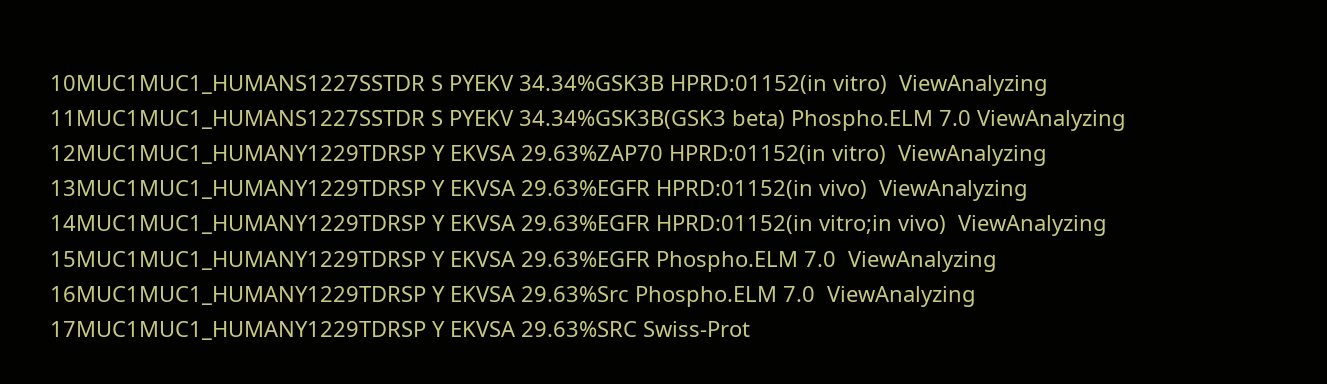10MUC1MUC1_HUMANS1227SSTDR S PYEKV 34.34%GSK3B HPRD:01152(in vitro)  ViewAnalyzing
11MUC1MUC1_HUMANS1227SSTDR S PYEKV 34.34%GSK3B(GSK3 beta) Phospho.ELM 7.0 ViewAnalyzing
12MUC1MUC1_HUMANY1229TDRSP Y EKVSA 29.63%ZAP70 HPRD:01152(in vitro)  ViewAnalyzing
13MUC1MUC1_HUMANY1229TDRSP Y EKVSA 29.63%EGFR HPRD:01152(in vivo)  ViewAnalyzing
14MUC1MUC1_HUMANY1229TDRSP Y EKVSA 29.63%EGFR HPRD:01152(in vitro;in vivo)  ViewAnalyzing
15MUC1MUC1_HUMANY1229TDRSP Y EKVSA 29.63%EGFR Phospho.ELM 7.0  ViewAnalyzing
16MUC1MUC1_HUMANY1229TDRSP Y EKVSA 29.63%Src Phospho.ELM 7.0  ViewAnalyzing
17MUC1MUC1_HUMANY1229TDRSP Y EKVSA 29.63%SRC Swiss-Prot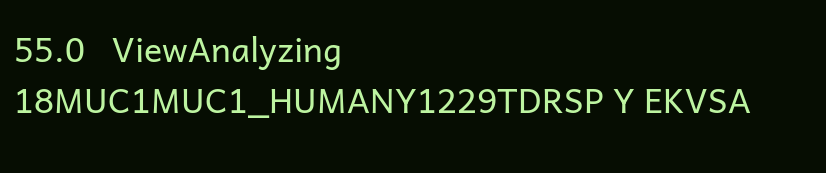55.0   ViewAnalyzing
18MUC1MUC1_HUMANY1229TDRSP Y EKVSA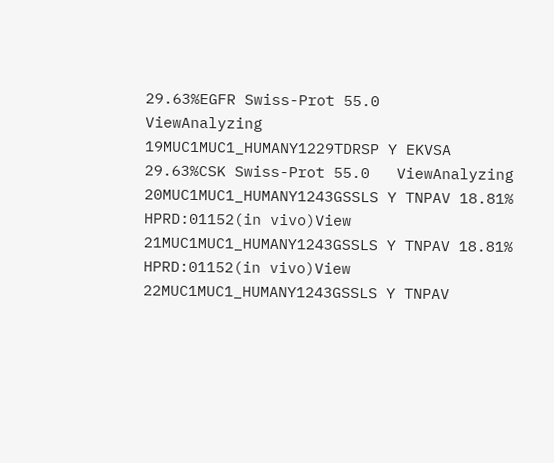29.63%EGFR Swiss-Prot 55.0   ViewAnalyzing
19MUC1MUC1_HUMANY1229TDRSP Y EKVSA 29.63%CSK Swiss-Prot 55.0   ViewAnalyzing
20MUC1MUC1_HUMANY1243GSSLS Y TNPAV 18.81% HPRD:01152(in vivo)View
21MUC1MUC1_HUMANY1243GSSLS Y TNPAV 18.81% HPRD:01152(in vivo)View
22MUC1MUC1_HUMANY1243GSSLS Y TNPAV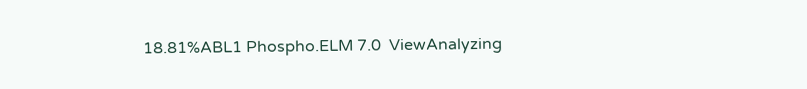18.81%ABL1 Phospho.ELM 7.0  ViewAnalyzing